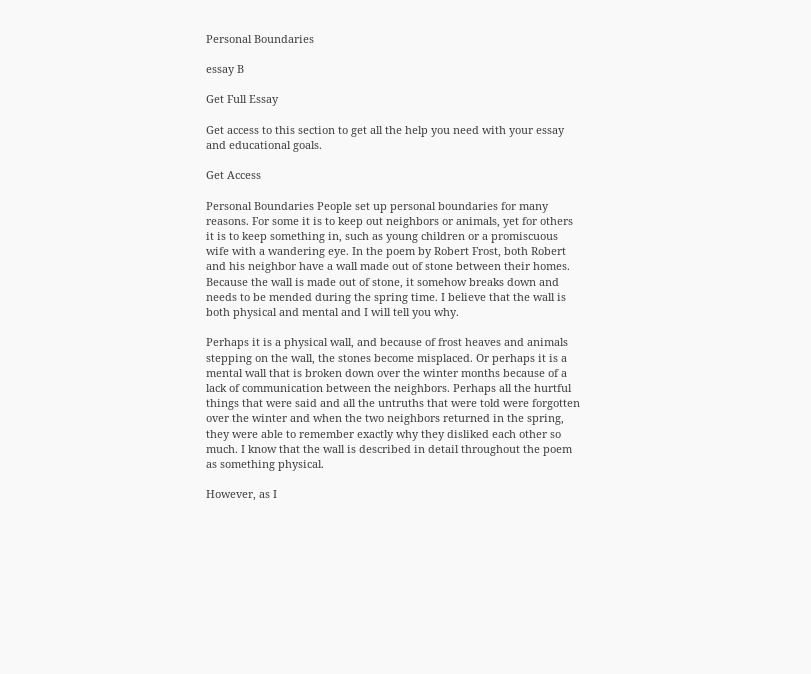Personal Boundaries

essay B

Get Full Essay

Get access to this section to get all the help you need with your essay and educational goals.

Get Access

Personal Boundaries People set up personal boundaries for many reasons. For some it is to keep out neighbors or animals, yet for others it is to keep something in, such as young children or a promiscuous wife with a wandering eye. In the poem by Robert Frost, both Robert and his neighbor have a wall made out of stone between their homes. Because the wall is made out of stone, it somehow breaks down and needs to be mended during the spring time. I believe that the wall is both physical and mental and I will tell you why.

Perhaps it is a physical wall, and because of frost heaves and animals stepping on the wall, the stones become misplaced. Or perhaps it is a mental wall that is broken down over the winter months because of a lack of communication between the neighbors. Perhaps all the hurtful things that were said and all the untruths that were told were forgotten over the winter and when the two neighbors returned in the spring, they were able to remember exactly why they disliked each other so much. I know that the wall is described in detail throughout the poem as something physical.

However, as I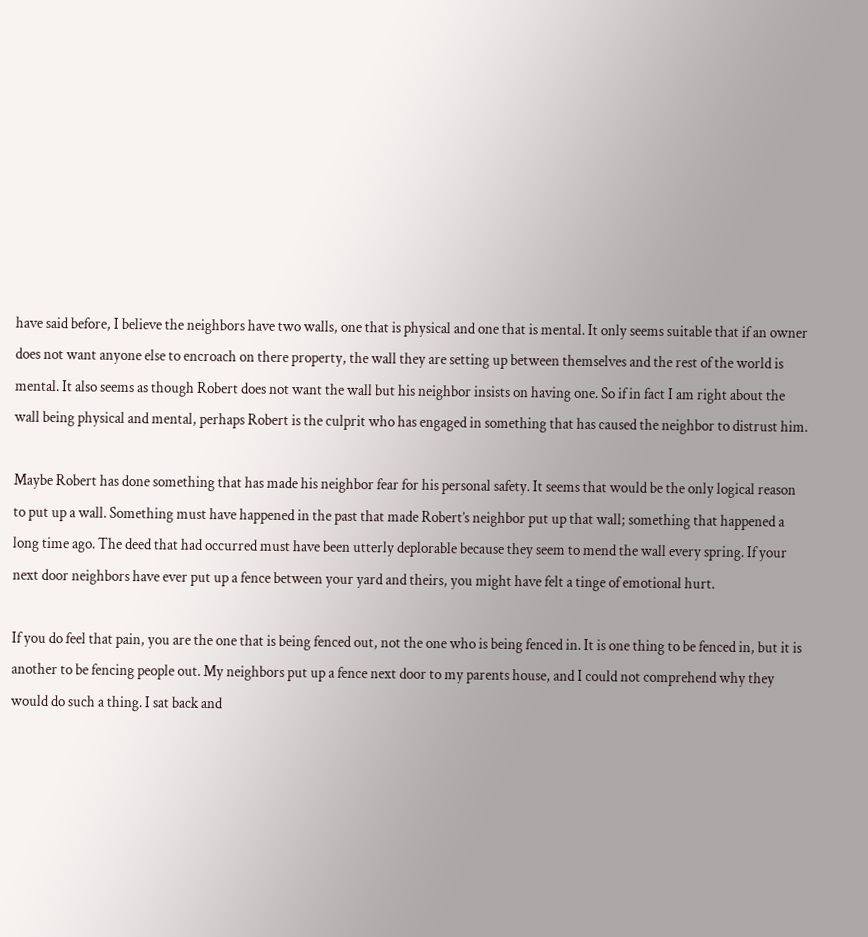have said before, I believe the neighbors have two walls, one that is physical and one that is mental. It only seems suitable that if an owner does not want anyone else to encroach on there property, the wall they are setting up between themselves and the rest of the world is mental. It also seems as though Robert does not want the wall but his neighbor insists on having one. So if in fact I am right about the wall being physical and mental, perhaps Robert is the culprit who has engaged in something that has caused the neighbor to distrust him.

Maybe Robert has done something that has made his neighbor fear for his personal safety. It seems that would be the only logical reason to put up a wall. Something must have happened in the past that made Robert’s neighbor put up that wall; something that happened a long time ago. The deed that had occurred must have been utterly deplorable because they seem to mend the wall every spring. If your next door neighbors have ever put up a fence between your yard and theirs, you might have felt a tinge of emotional hurt.

If you do feel that pain, you are the one that is being fenced out, not the one who is being fenced in. It is one thing to be fenced in, but it is another to be fencing people out. My neighbors put up a fence next door to my parents house, and I could not comprehend why they would do such a thing. I sat back and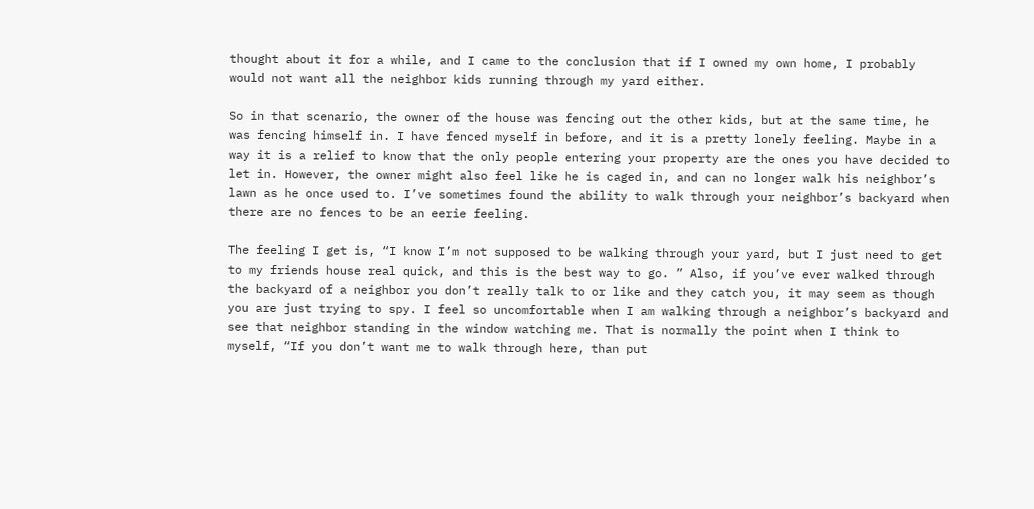thought about it for a while, and I came to the conclusion that if I owned my own home, I probably would not want all the neighbor kids running through my yard either.

So in that scenario, the owner of the house was fencing out the other kids, but at the same time, he was fencing himself in. I have fenced myself in before, and it is a pretty lonely feeling. Maybe in a way it is a relief to know that the only people entering your property are the ones you have decided to let in. However, the owner might also feel like he is caged in, and can no longer walk his neighbor’s lawn as he once used to. I’ve sometimes found the ability to walk through your neighbor’s backyard when there are no fences to be an eerie feeling.

The feeling I get is, “I know I’m not supposed to be walking through your yard, but I just need to get to my friends house real quick, and this is the best way to go. ” Also, if you’ve ever walked through the backyard of a neighbor you don’t really talk to or like and they catch you, it may seem as though you are just trying to spy. I feel so uncomfortable when I am walking through a neighbor’s backyard and see that neighbor standing in the window watching me. That is normally the point when I think to myself, “If you don’t want me to walk through here, than put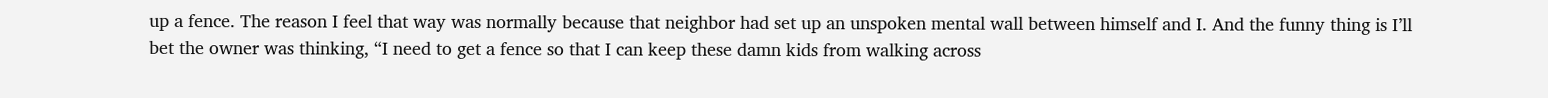up a fence. The reason I feel that way was normally because that neighbor had set up an unspoken mental wall between himself and I. And the funny thing is I’ll bet the owner was thinking, “I need to get a fence so that I can keep these damn kids from walking across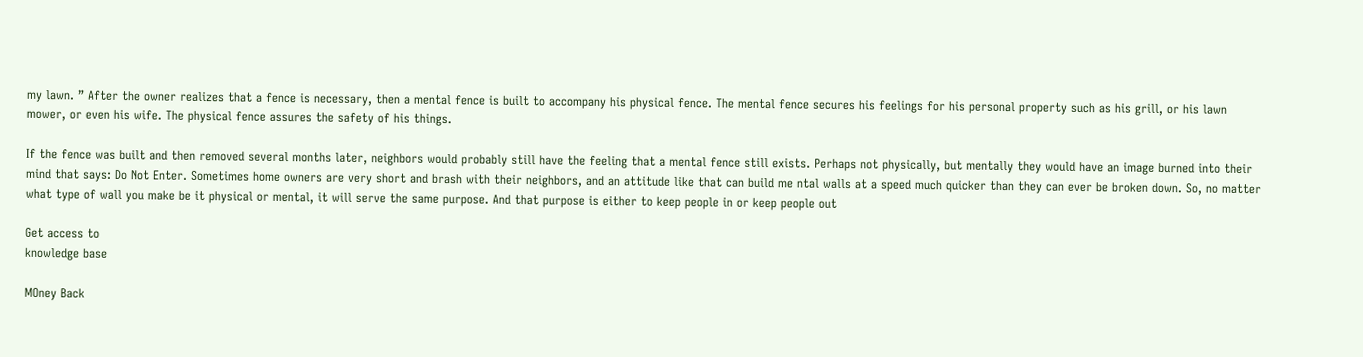my lawn. ” After the owner realizes that a fence is necessary, then a mental fence is built to accompany his physical fence. The mental fence secures his feelings for his personal property such as his grill, or his lawn mower, or even his wife. The physical fence assures the safety of his things.

If the fence was built and then removed several months later, neighbors would probably still have the feeling that a mental fence still exists. Perhaps not physically, but mentally they would have an image burned into their mind that says: Do Not Enter. Sometimes home owners are very short and brash with their neighbors, and an attitude like that can build me ntal walls at a speed much quicker than they can ever be broken down. So, no matter what type of wall you make be it physical or mental, it will serve the same purpose. And that purpose is either to keep people in or keep people out

Get access to
knowledge base

MOney Back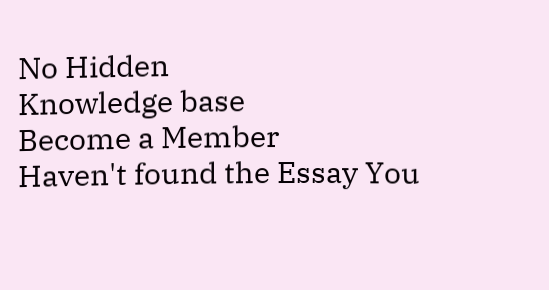No Hidden
Knowledge base
Become a Member
Haven't found the Essay You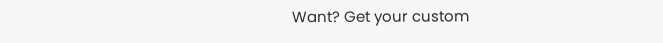Want? Get your custom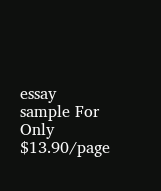essay sample For Only $13.90/page